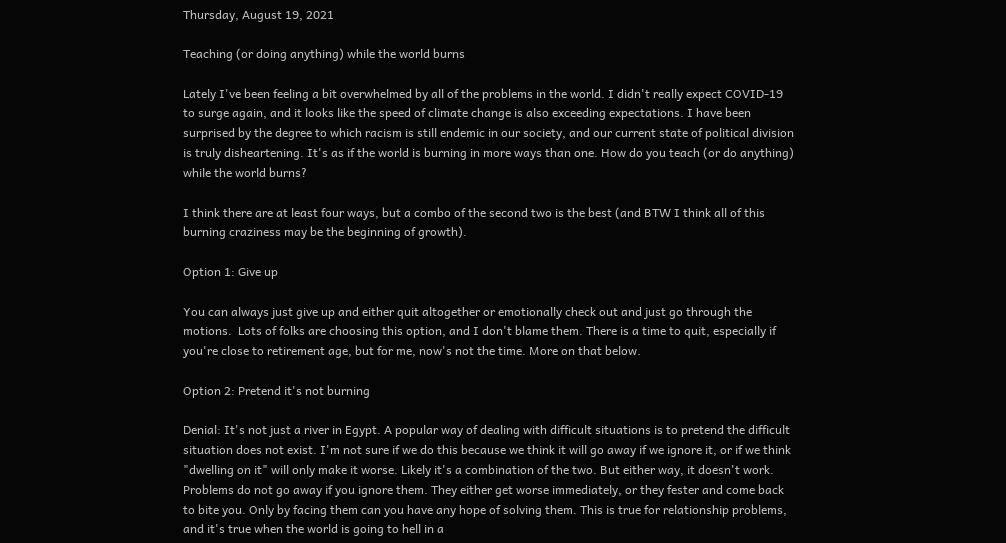Thursday, August 19, 2021

Teaching (or doing anything) while the world burns

Lately I've been feeling a bit overwhelmed by all of the problems in the world. I didn't really expect COVID-19 to surge again, and it looks like the speed of climate change is also exceeding expectations. I have been surprised by the degree to which racism is still endemic in our society, and our current state of political division is truly disheartening. It's as if the world is burning in more ways than one. How do you teach (or do anything) while the world burns?

I think there are at least four ways, but a combo of the second two is the best (and BTW I think all of this burning craziness may be the beginning of growth).

Option 1: Give up

You can always just give up and either quit altogether or emotionally check out and just go through the motions.  Lots of folks are choosing this option, and I don't blame them. There is a time to quit, especially if you're close to retirement age, but for me, now's not the time. More on that below.

Option 2: Pretend it's not burning

Denial: It's not just a river in Egypt. A popular way of dealing with difficult situations is to pretend the difficult situation does not exist. I'm not sure if we do this because we think it will go away if we ignore it, or if we think "dwelling on it" will only make it worse. Likely it's a combination of the two. But either way, it doesn't work. Problems do not go away if you ignore them. They either get worse immediately, or they fester and come back to bite you. Only by facing them can you have any hope of solving them. This is true for relationship problems, and it's true when the world is going to hell in a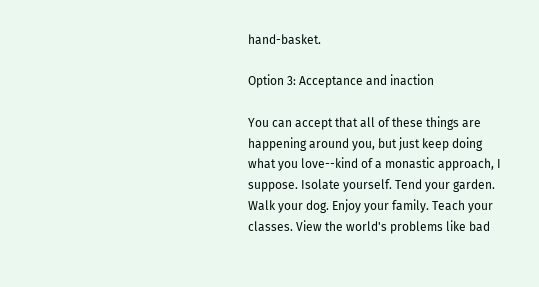hand-basket.

Option 3: Acceptance and inaction

You can accept that all of these things are happening around you, but just keep doing what you love--kind of a monastic approach, I suppose. Isolate yourself. Tend your garden. Walk your dog. Enjoy your family. Teach your classes. View the world's problems like bad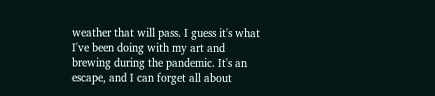weather that will pass. I guess it's what I've been doing with my art and brewing during the pandemic. It's an escape, and I can forget all about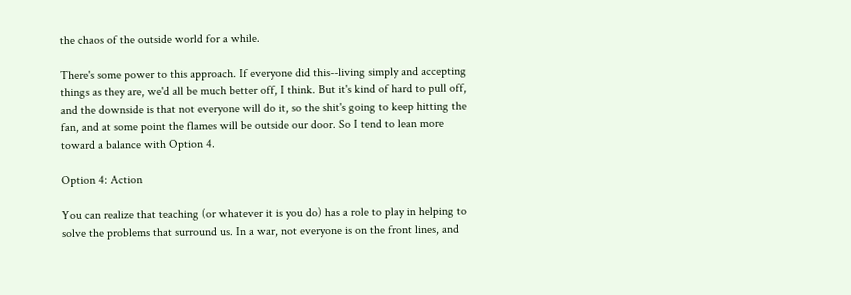the chaos of the outside world for a while.

There's some power to this approach. If everyone did this--living simply and accepting things as they are, we'd all be much better off, I think. But it's kind of hard to pull off, and the downside is that not everyone will do it, so the shit's going to keep hitting the fan, and at some point the flames will be outside our door. So I tend to lean more toward a balance with Option 4.

Option 4: Action

You can realize that teaching (or whatever it is you do) has a role to play in helping to solve the problems that surround us. In a war, not everyone is on the front lines, and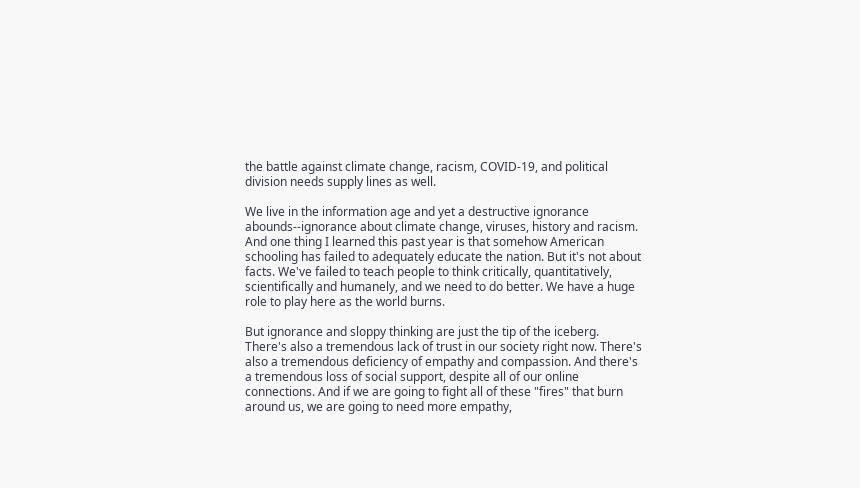the battle against climate change, racism, COVID-19, and political division needs supply lines as well.

We live in the information age and yet a destructive ignorance abounds--ignorance about climate change, viruses, history and racism. And one thing I learned this past year is that somehow American schooling has failed to adequately educate the nation. But it's not about facts. We've failed to teach people to think critically, quantitatively, scientifically and humanely, and we need to do better. We have a huge role to play here as the world burns.

But ignorance and sloppy thinking are just the tip of the iceberg. There's also a tremendous lack of trust in our society right now. There's also a tremendous deficiency of empathy and compassion. And there's a tremendous loss of social support, despite all of our online connections. And if we are going to fight all of these "fires" that burn around us, we are going to need more empathy,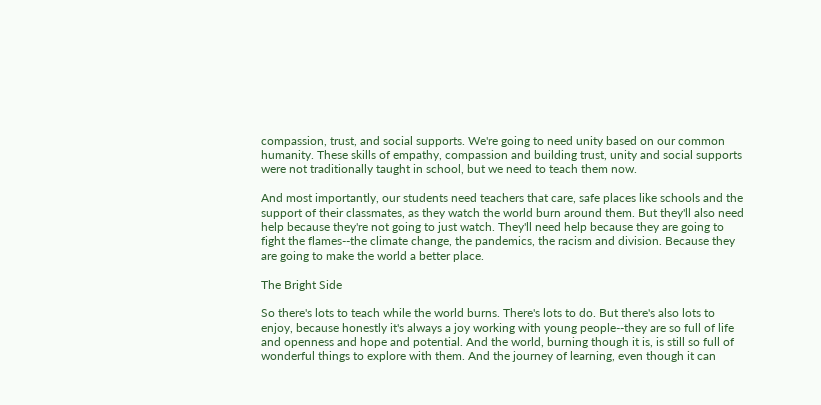compassion, trust, and social supports. We're going to need unity based on our common humanity. These skills of empathy, compassion and building trust, unity and social supports were not traditionally taught in school, but we need to teach them now.

And most importantly, our students need teachers that care, safe places like schools and the support of their classmates, as they watch the world burn around them. But they'll also need help because they're not going to just watch. They'll need help because they are going to fight the flames--the climate change, the pandemics, the racism and division. Because they are going to make the world a better place.

The Bright Side

So there's lots to teach while the world burns. There's lots to do. But there's also lots to enjoy, because honestly it's always a joy working with young people--they are so full of life and openness and hope and potential. And the world, burning though it is, is still so full of wonderful things to explore with them. And the journey of learning, even though it can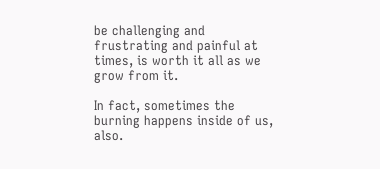be challenging and frustrating and painful at times, is worth it all as we grow from it.

In fact, sometimes the burning happens inside of us, also.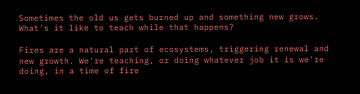Sometimes the old us gets burned up and something new grows. What's it like to teach while that happens?

Fires are a natural part of ecosystems, triggering renewal and new growth. We're teaching, or doing whatever job it is we're doing, in a time of fire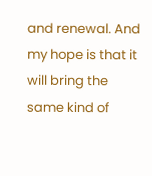and renewal. And my hope is that it will bring the same kind of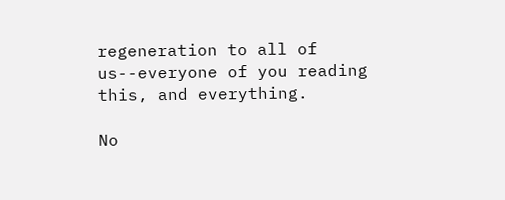regeneration to all of us--everyone of you reading this, and everything.

No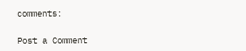comments:

Post a Comment